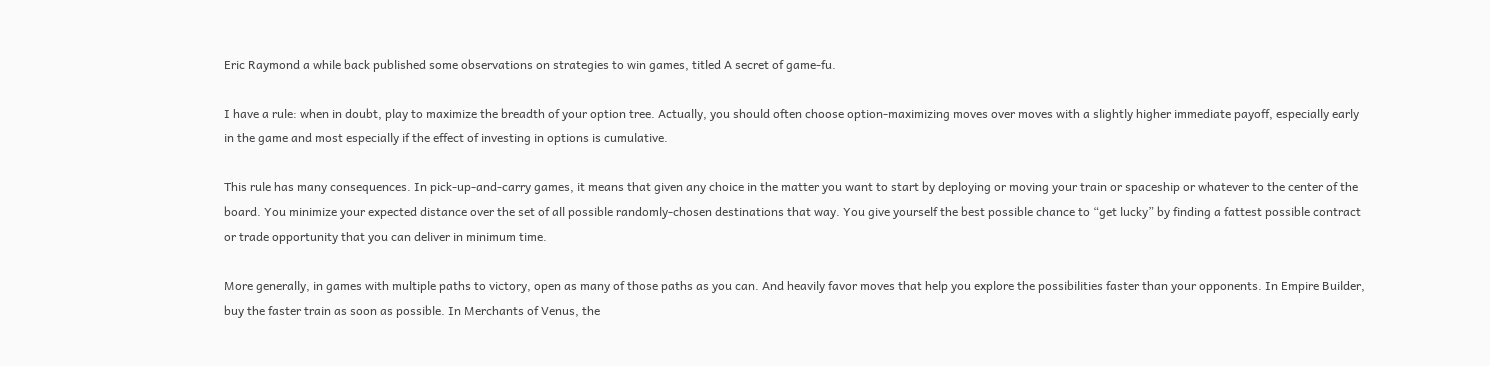Eric Raymond a while back published some observations on strategies to win games, titled A secret of game-fu.

I have a rule: when in doubt, play to maximize the breadth of your option tree. Actually, you should often choose option-maximizing moves over moves with a slightly higher immediate payoff, especially early in the game and most especially if the effect of investing in options is cumulative.

This rule has many consequences. In pick-up-and-carry games, it means that given any choice in the matter you want to start by deploying or moving your train or spaceship or whatever to the center of the board. You minimize your expected distance over the set of all possible randomly-chosen destinations that way. You give yourself the best possible chance to “get lucky” by finding a fattest possible contract or trade opportunity that you can deliver in minimum time.

More generally, in games with multiple paths to victory, open as many of those paths as you can. And heavily favor moves that help you explore the possibilities faster than your opponents. In Empire Builder, buy the faster train as soon as possible. In Merchants of Venus, the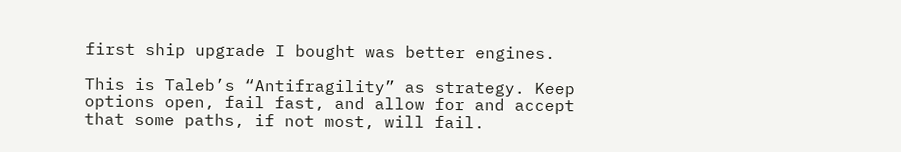first ship upgrade I bought was better engines.

This is Taleb’s “Antifragility” as strategy. Keep options open, fail fast, and allow for and accept that some paths, if not most, will fail.